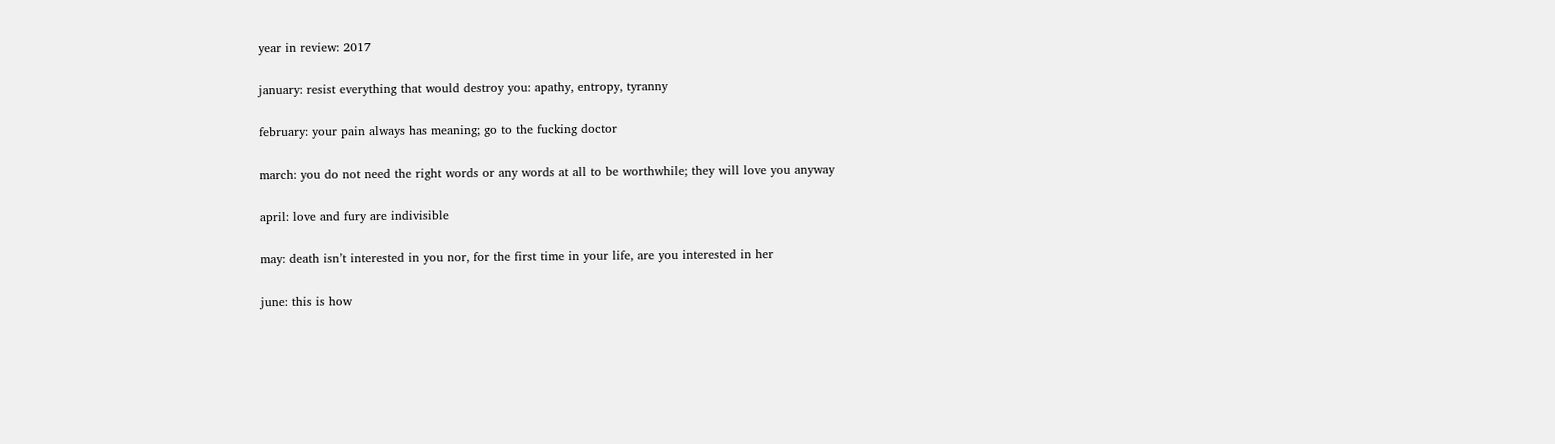year in review: 2017

january: resist everything that would destroy you: apathy, entropy, tyranny

february: your pain always has meaning; go to the fucking doctor

march: you do not need the right words or any words at all to be worthwhile; they will love you anyway

april: love and fury are indivisible

may: death isn’t interested in you nor, for the first time in your life, are you interested in her

june: this is how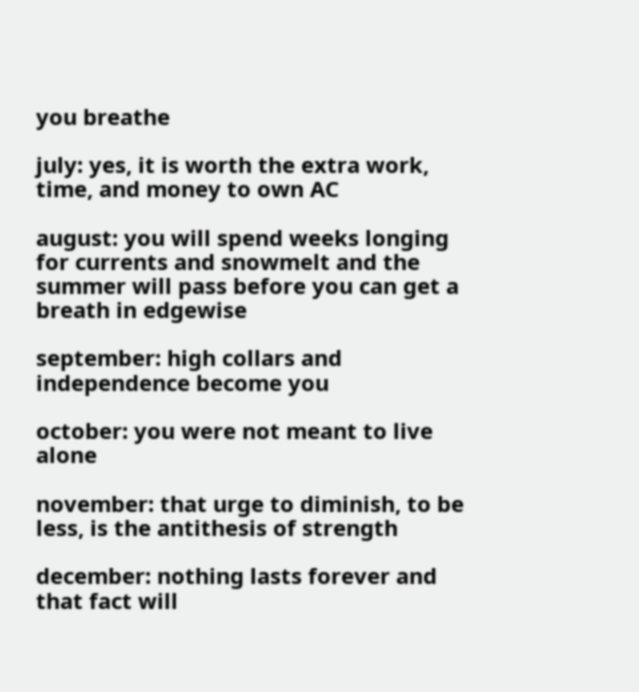you breathe

july: yes, it is worth the extra work, time, and money to own AC

august: you will spend weeks longing for currents and snowmelt and the summer will pass before you can get a breath in edgewise

september: high collars and independence become you

october: you were not meant to live alone

november: that urge to diminish, to be less, is the antithesis of strength

december: nothing lasts forever and that fact will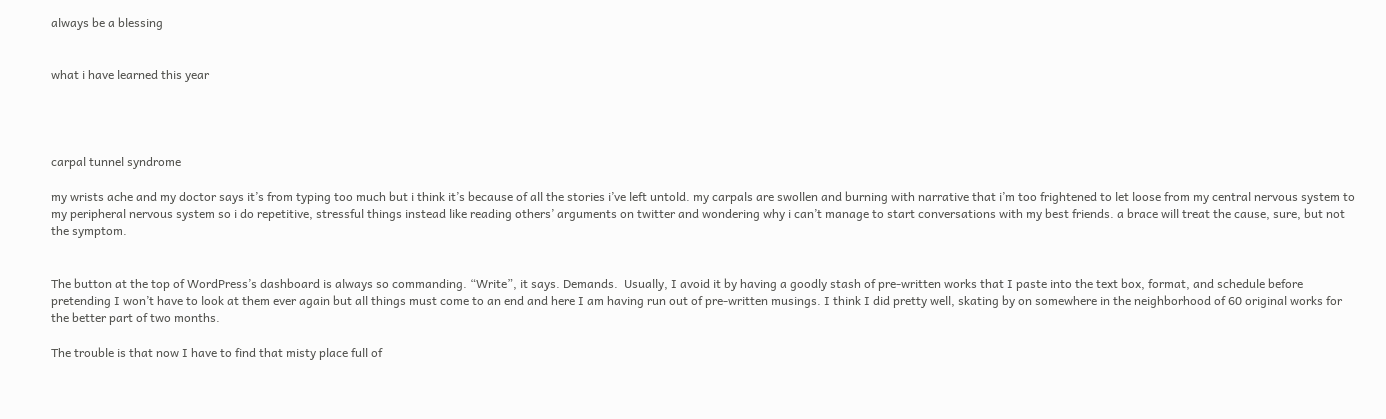always be a blessing


what i have learned this year




carpal tunnel syndrome

my wrists ache and my doctor says it’s from typing too much but i think it’s because of all the stories i’ve left untold. my carpals are swollen and burning with narrative that i’m too frightened to let loose from my central nervous system to my peripheral nervous system so i do repetitive, stressful things instead like reading others’ arguments on twitter and wondering why i can’t manage to start conversations with my best friends. a brace will treat the cause, sure, but not the symptom.


The button at the top of WordPress’s dashboard is always so commanding. “Write”, it says. Demands.  Usually, I avoid it by having a goodly stash of pre-written works that I paste into the text box, format, and schedule before pretending I won’t have to look at them ever again but all things must come to an end and here I am having run out of pre-written musings. I think I did pretty well, skating by on somewhere in the neighborhood of 60 original works for the better part of two months.

The trouble is that now I have to find that misty place full of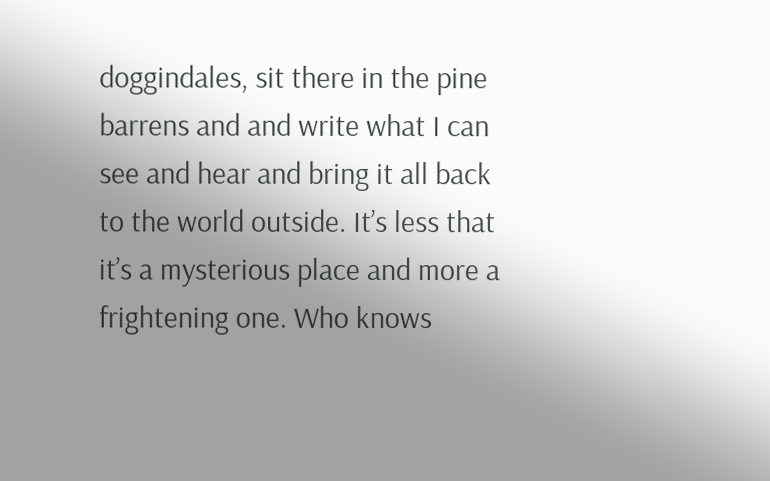doggindales, sit there in the pine barrens and and write what I can see and hear and bring it all back to the world outside. It’s less that it’s a mysterious place and more a frightening one. Who knows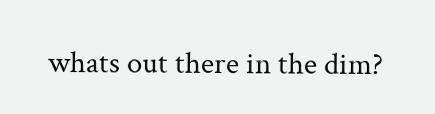whats out there in the dim?